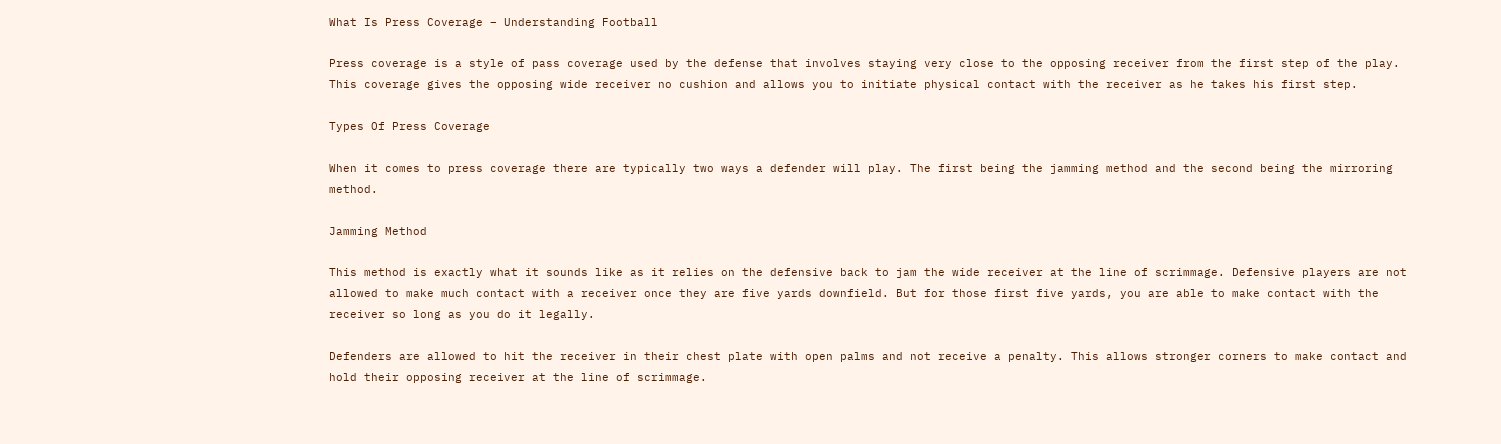What Is Press Coverage – Understanding Football

Press coverage is a style of pass coverage used by the defense that involves staying very close to the opposing receiver from the first step of the play. This coverage gives the opposing wide receiver no cushion and allows you to initiate physical contact with the receiver as he takes his first step.

Types Of Press Coverage

When it comes to press coverage there are typically two ways a defender will play. The first being the jamming method and the second being the mirroring method.

Jamming Method

This method is exactly what it sounds like as it relies on the defensive back to jam the wide receiver at the line of scrimmage. Defensive players are not allowed to make much contact with a receiver once they are five yards downfield. But for those first five yards, you are able to make contact with the receiver so long as you do it legally.

Defenders are allowed to hit the receiver in their chest plate with open palms and not receive a penalty. This allows stronger corners to make contact and hold their opposing receiver at the line of scrimmage.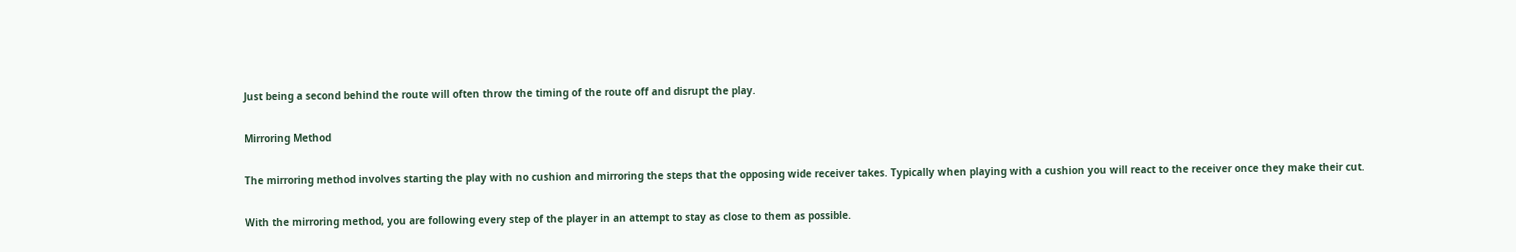Just being a second behind the route will often throw the timing of the route off and disrupt the play.

Mirroring Method

The mirroring method involves starting the play with no cushion and mirroring the steps that the opposing wide receiver takes. Typically when playing with a cushion you will react to the receiver once they make their cut.

With the mirroring method, you are following every step of the player in an attempt to stay as close to them as possible.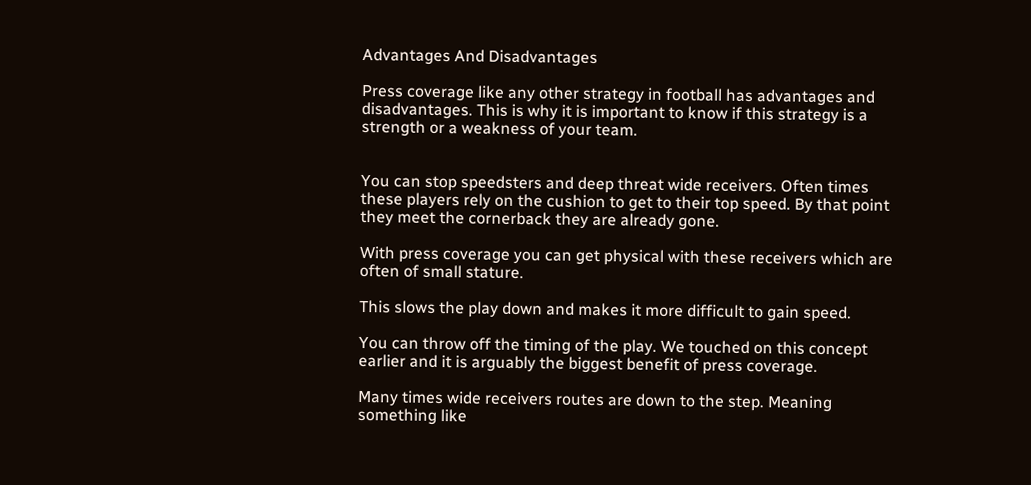Advantages And Disadvantages

Press coverage like any other strategy in football has advantages and disadvantages. This is why it is important to know if this strategy is a strength or a weakness of your team.


You can stop speedsters and deep threat wide receivers. Often times these players rely on the cushion to get to their top speed. By that point they meet the cornerback they are already gone.

With press coverage you can get physical with these receivers which are often of small stature.

This slows the play down and makes it more difficult to gain speed.

You can throw off the timing of the play. We touched on this concept earlier and it is arguably the biggest benefit of press coverage.

Many times wide receivers routes are down to the step. Meaning something like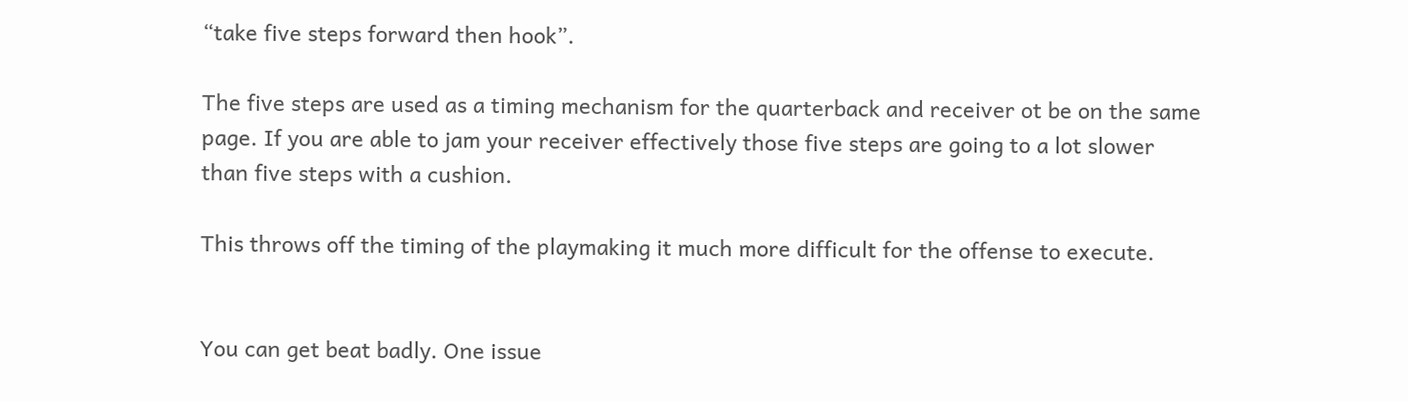“take five steps forward then hook”.

The five steps are used as a timing mechanism for the quarterback and receiver ot be on the same page. If you are able to jam your receiver effectively those five steps are going to a lot slower than five steps with a cushion.

This throws off the timing of the playmaking it much more difficult for the offense to execute.


You can get beat badly. One issue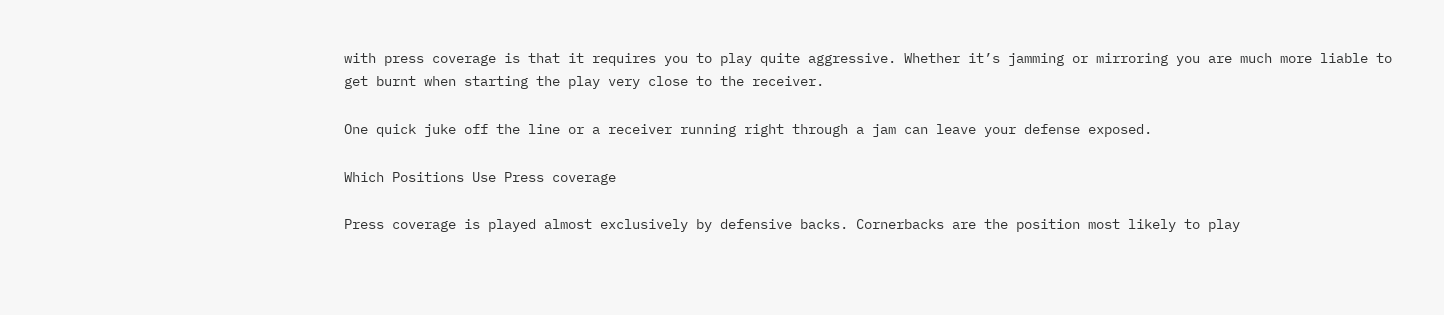with press coverage is that it requires you to play quite aggressive. Whether it’s jamming or mirroring you are much more liable to get burnt when starting the play very close to the receiver.

One quick juke off the line or a receiver running right through a jam can leave your defense exposed.

Which Positions Use Press coverage

Press coverage is played almost exclusively by defensive backs. Cornerbacks are the position most likely to play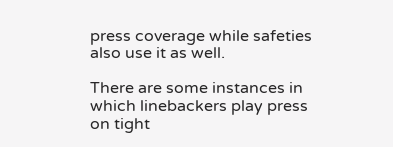press coverage while safeties also use it as well.

There are some instances in which linebackers play press on tight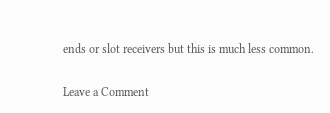ends or slot receivers but this is much less common.

Leave a Comment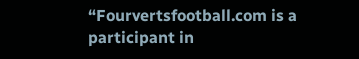“Fourvertsfootball.com is a participant in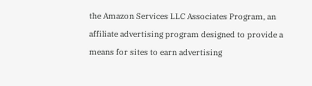the Amazon Services LLC Associates Program, an affiliate advertising program designed to provide a means for sites to earn advertising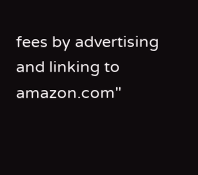fees by advertising and linking to amazon.com"